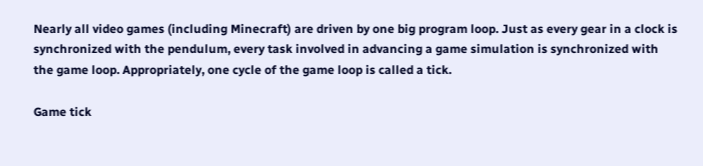Nearly all video games (including Minecraft) are driven by one big program loop. Just as every gear in a clock is synchronized with the pendulum, every task involved in advancing a game simulation is synchronized with the game loop. Appropriately, one cycle of the game loop is called a tick.

Game tick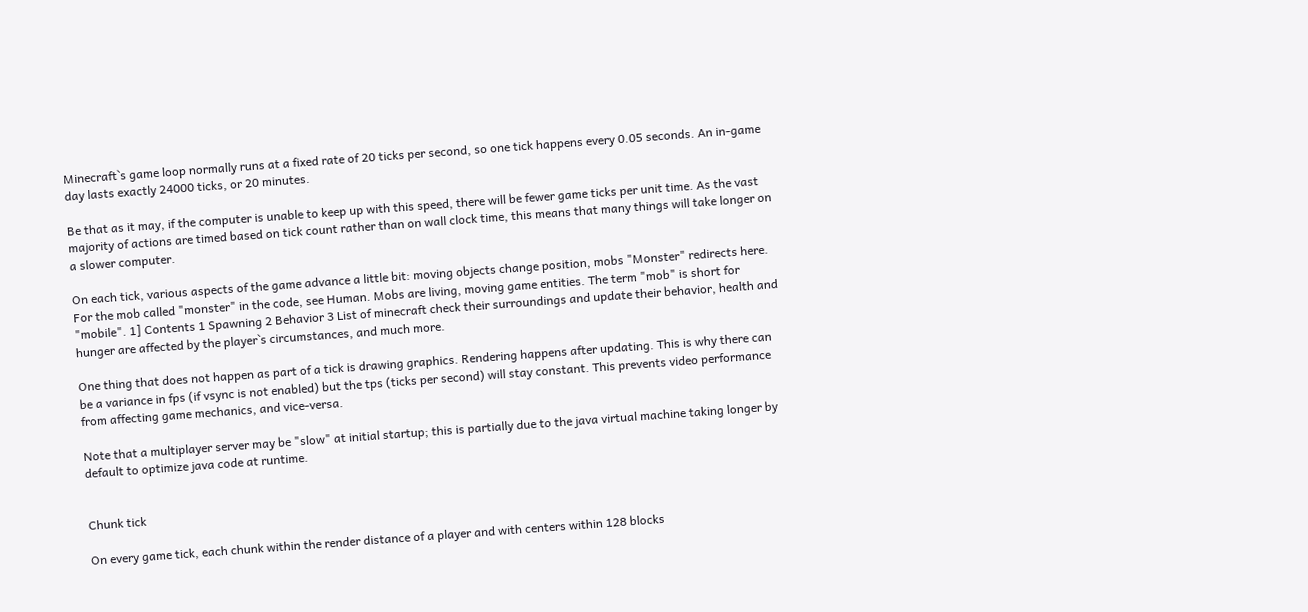Minecraft`s game loop normally runs at a fixed rate of 20 ticks per second, so one tick happens every 0.05 seconds. An in-game day lasts exactly 24000 ticks, or 20 minutes.

Be that as it may, if the computer is unable to keep up with this speed, there will be fewer game ticks per unit time. As the vast majority of actions are timed based on tick count rather than on wall clock time, this means that many things will take longer on a slower computer.

On each tick, various aspects of the game advance a little bit: moving objects change position, mobs "Monster" redirects here. For the mob called "monster" in the code, see Human. Mobs are living, moving game entities. The term "mob" is short for "mobile". 1] Contents 1 Spawning 2 Behavior 3 List of minecraft check their surroundings and update their behavior, health and hunger are affected by the player`s circumstances, and much more.

One thing that does not happen as part of a tick is drawing graphics. Rendering happens after updating. This is why there can be a variance in fps (if vsync is not enabled) but the tps (ticks per second) will stay constant. This prevents video performance from affecting game mechanics, and vice-versa.

Note that a multiplayer server may be "slow" at initial startup; this is partially due to the java virtual machine taking longer by default to optimize java code at runtime.


Chunk tick

On every game tick, each chunk within the render distance of a player and with centers within 128 blocks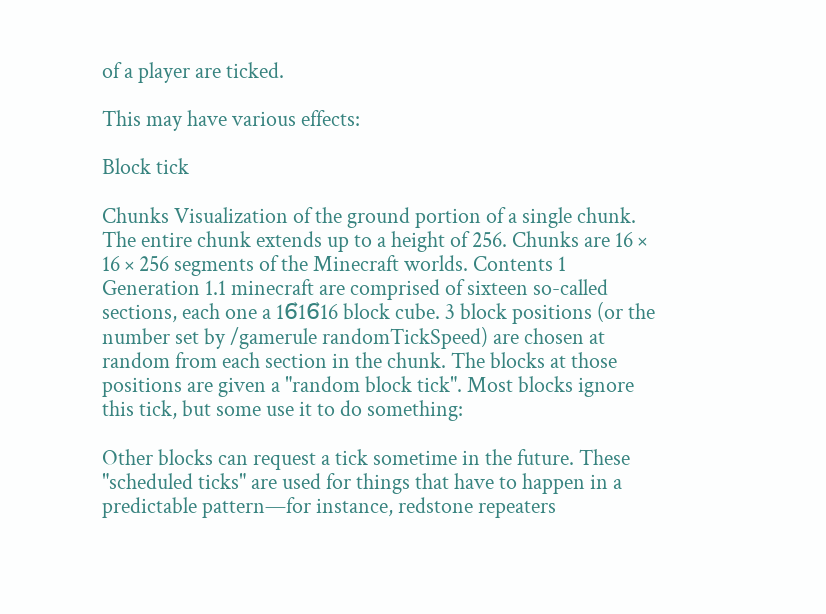of a player are ticked.

This may have various effects:

Block tick

Chunks Visualization of the ground portion of a single chunk. The entire chunk extends up to a height of 256. Chunks are 16 × 16 × 256 segments of the Minecraft worlds. Contents 1 Generation 1.1 minecraft are comprised of sixteen so-called sections, each one a 16⃗16⃗16 block cube. 3 block positions (or the number set by /gamerule randomTickSpeed) are chosen at random from each section in the chunk. The blocks at those positions are given a "random block tick". Most blocks ignore this tick, but some use it to do something:

Other blocks can request a tick sometime in the future. These "scheduled ticks" are used for things that have to happen in a predictable pattern—for instance, redstone repeaters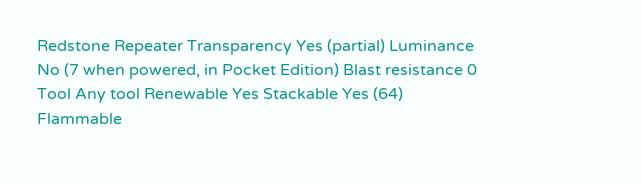Redstone Repeater Transparency Yes (partial) Luminance No (7 when powered, in Pocket Edition) Blast resistance 0 Tool Any tool Renewable Yes Stackable Yes (64) Flammable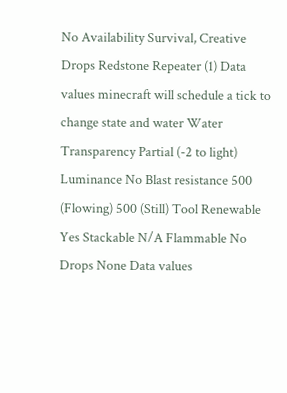No Availability Survival, Creative Drops Redstone Repeater (1) Data values minecraft will schedule a tick to change state and water Water Transparency Partial (-2 to light) Luminance No Blast resistance 500 (Flowing) 500 (Still) Tool Renewable Yes Stackable N/A Flammable No Drops None Data values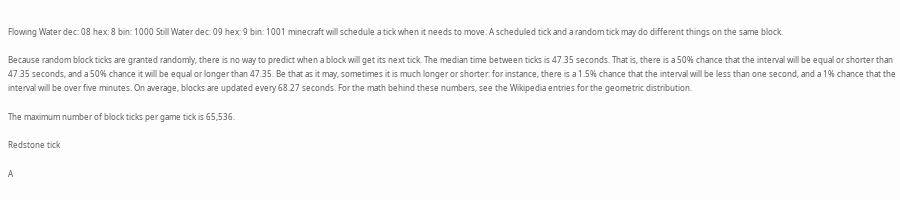Flowing Water dec: 08 hex: 8 bin: 1000 Still Water dec: 09 hex: 9 bin: 1001 minecraft will schedule a tick when it needs to move. A scheduled tick and a random tick may do different things on the same block.

Because random block ticks are granted randomly, there is no way to predict when a block will get its next tick. The median time between ticks is 47.35 seconds. That is, there is a 50% chance that the interval will be equal or shorter than 47.35 seconds, and a 50% chance it will be equal or longer than 47.35. Be that as it may, sometimes it is much longer or shorter: for instance, there is a 1.5% chance that the interval will be less than one second, and a 1% chance that the interval will be over five minutes. On average, blocks are updated every 68.27 seconds. For the math behind these numbers, see the Wikipedia entries for the geometric distribution.

The maximum number of block ticks per game tick is 65,536.

Redstone tick

A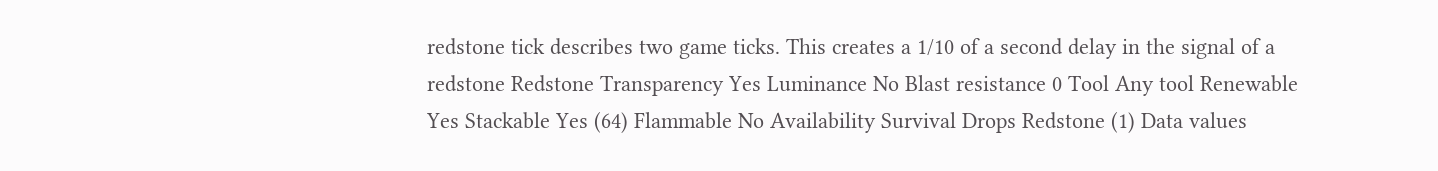redstone tick describes two game ticks. This creates a 1/10 of a second delay in the signal of a redstone Redstone Transparency Yes Luminance No Blast resistance 0 Tool Any tool Renewable Yes Stackable Yes (64) Flammable No Availability Survival Drops Redstone (1) Data values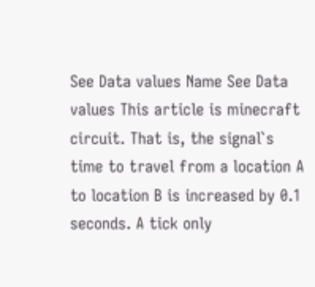See Data values Name See Data values This article is minecraft circuit. That is, the signal`s time to travel from a location A to location B is increased by 0.1 seconds. A tick only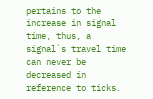pertains to the increase in signal time, thus, a signal`s travel time can never be decreased in reference to ticks.